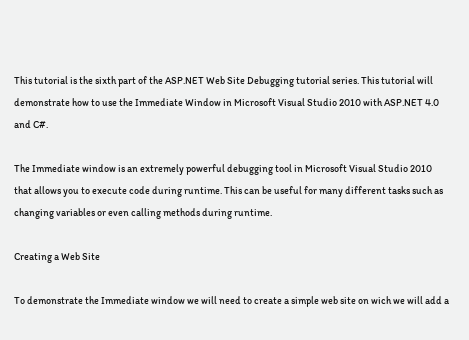This tutorial is the sixth part of the ASP.NET Web Site Debugging tutorial series. This tutorial will demonstrate how to use the Immediate Window in Microsoft Visual Studio 2010 with ASP.NET 4.0 and C#.

The Immediate window is an extremely powerful debugging tool in Microsoft Visual Studio 2010 that allows you to execute code during runtime. This can be useful for many different tasks such as changing variables or even calling methods during runtime.

Creating a Web Site

To demonstrate the Immediate window we will need to create a simple web site on wich we will add a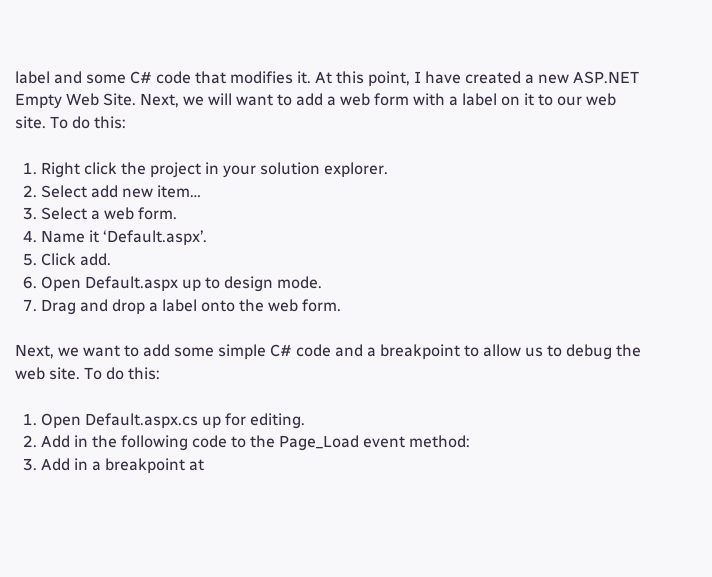label and some C# code that modifies it. At this point, I have created a new ASP.NET Empty Web Site. Next, we will want to add a web form with a label on it to our web site. To do this:

  1. Right click the project in your solution explorer.
  2. Select add new item…
  3. Select a web form.
  4. Name it ‘Default.aspx’.
  5. Click add.
  6. Open Default.aspx up to design mode.
  7. Drag and drop a label onto the web form.

Next, we want to add some simple C# code and a breakpoint to allow us to debug the web site. To do this:

  1. Open Default.aspx.cs up for editing.
  2. Add in the following code to the Page_Load event method:
  3. Add in a breakpoint at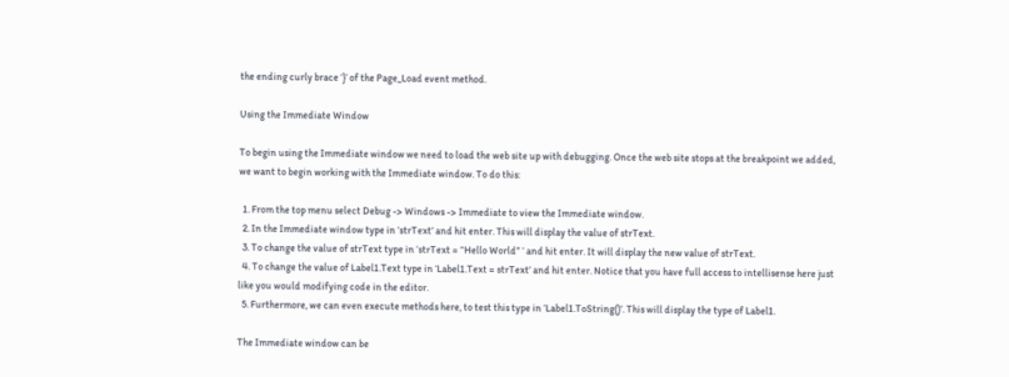the ending curly brace ‘}’ of the Page_Load event method.

Using the Immediate Window

To begin using the Immediate window we need to load the web site up with debugging. Once the web site stops at the breakpoint we added, we want to begin working with the Immediate window. To do this:

  1. From the top menu select Debug -> Windows -> Immediate to view the Immediate window.
  2. In the Immediate window type in ‘strText’ and hit enter. This will display the value of strText.
  3. To change the value of strText type in ‘strText = “Hello World” ‘ and hit enter. It will display the new value of strText.
  4. To change the value of Label1.Text type in ‘Label1.Text = strText’ and hit enter. Notice that you have full access to intellisense here just like you would modifying code in the editor.
  5. Furthermore, we can even execute methods here, to test this type in ‘Label1.ToString()’. This will display the type of Label1.

The Immediate window can be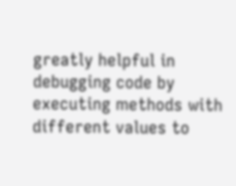greatly helpful in debugging code by executing methods with different values to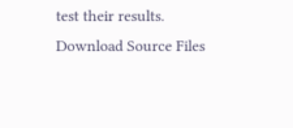test their results.
Download Source Files